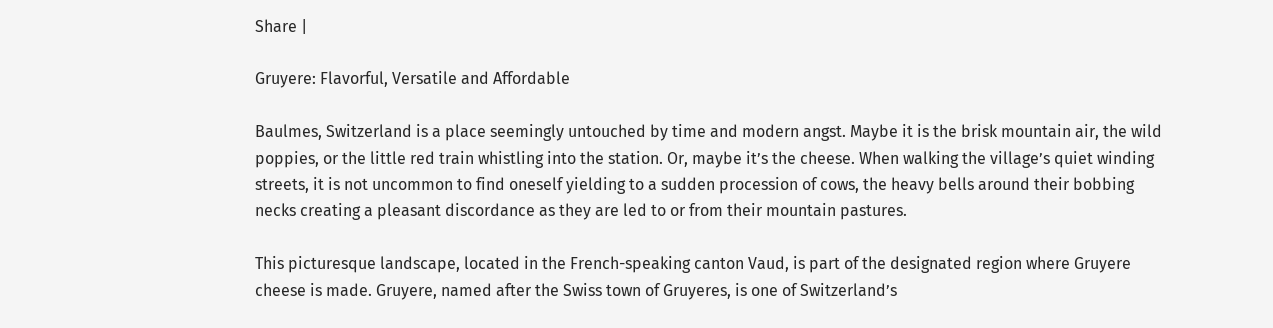Share |

Gruyere: Flavorful, Versatile and Affordable

Baulmes, Switzerland is a place seemingly untouched by time and modern angst. Maybe it is the brisk mountain air, the wild poppies, or the little red train whistling into the station. Or, maybe it’s the cheese. When walking the village’s quiet winding streets, it is not uncommon to find oneself yielding to a sudden procession of cows, the heavy bells around their bobbing necks creating a pleasant discordance as they are led to or from their mountain pastures.

This picturesque landscape, located in the French-speaking canton Vaud, is part of the designated region where Gruyere cheese is made. Gruyere, named after the Swiss town of Gruyeres, is one of Switzerland’s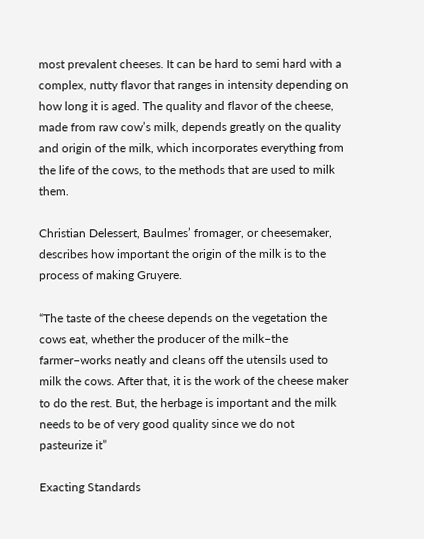most prevalent cheeses. It can be hard to semi hard with a complex, nutty flavor that ranges in intensity depending on how long it is aged. The quality and flavor of the cheese, made from raw cow’s milk, depends greatly on the quality and origin of the milk, which incorporates everything from the life of the cows, to the methods that are used to milk them.

Christian Delessert, Baulmes’ fromager, or cheesemaker, describes how important the origin of the milk is to the process of making Gruyere.

“The taste of the cheese depends on the vegetation the cows eat, whether the producer of the milk–the farmer–works neatly and cleans off the utensils used to milk the cows. After that, it is the work of the cheese maker to do the rest. But, the herbage is important and the milk needs to be of very good quality since we do not pasteurize it”

Exacting Standards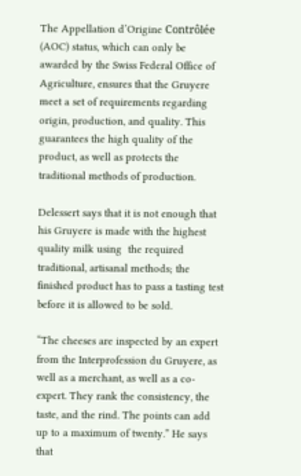The Appellation d’Origine Contrôlée (AOC) status, which can only be awarded by the Swiss Federal Office of Agriculture, ensures that the Gruyere meet a set of requirements regarding origin, production, and quality. This guarantees the high quality of the product, as well as protects the traditional methods of production.

Delessert says that it is not enough that his Gruyere is made with the highest quality milk using  the required traditional, artisanal methods; the finished product has to pass a tasting test before it is allowed to be sold.

“The cheeses are inspected by an expert from the Interprofession du Gruyere, as well as a merchant, as well as a co-expert. They rank the consistency, the taste, and the rind. The points can add up to a maximum of twenty.” He says that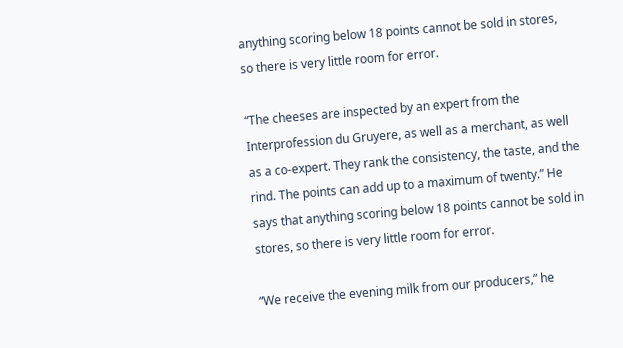anything scoring below 18 points cannot be sold in stores, so there is very little room for error.

“The cheeses are inspected by an expert from the Interprofession du Gruyere, as well as a merchant, as well as a co-expert. They rank the consistency, the taste, and the rind. The points can add up to a maximum of twenty.” He says that anything scoring below 18 points cannot be sold in stores, so there is very little room for error.

“We receive the evening milk from our producers,” he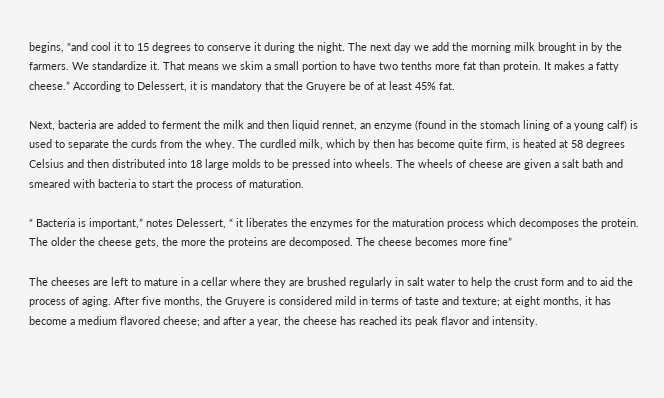begins, “and cool it to 15 degrees to conserve it during the night. The next day we add the morning milk brought in by the farmers. We standardize it. That means we skim a small portion to have two tenths more fat than protein. It makes a fatty cheese.” According to Delessert, it is mandatory that the Gruyere be of at least 45% fat.

Next, bacteria are added to ferment the milk and then liquid rennet, an enzyme (found in the stomach lining of a young calf) is used to separate the curds from the whey. The curdled milk, which by then has become quite firm, is heated at 58 degrees Celsius and then distributed into 18 large molds to be pressed into wheels. The wheels of cheese are given a salt bath and smeared with bacteria to start the process of maturation.

“ Bacteria is important,” notes Delessert, “ it liberates the enzymes for the maturation process which decomposes the protein. The older the cheese gets, the more the proteins are decomposed. The cheese becomes more fine”

The cheeses are left to mature in a cellar where they are brushed regularly in salt water to help the crust form and to aid the process of aging. After five months, the Gruyere is considered mild in terms of taste and texture; at eight months, it has become a medium flavored cheese; and after a year, the cheese has reached its peak flavor and intensity.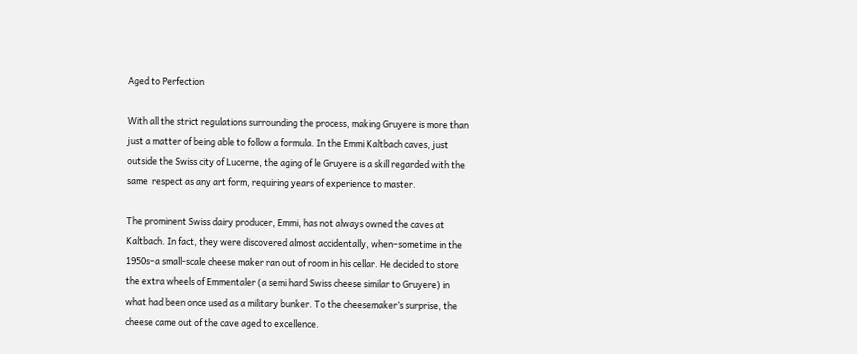Aged to Perfection

With all the strict regulations surrounding the process, making Gruyere is more than just a matter of being able to follow a formula. In the Emmi Kaltbach caves, just outside the Swiss city of Lucerne, the aging of le Gruyere is a skill regarded with the same  respect as any art form, requiring years of experience to master.

The prominent Swiss dairy producer, Emmi, has not always owned the caves at Kaltbach. In fact, they were discovered almost accidentally, when–sometime in the 1950s–a small-scale cheese maker ran out of room in his cellar. He decided to store the extra wheels of Emmentaler (a semi hard Swiss cheese similar to Gruyere) in what had been once used as a military bunker. To the cheesemaker’s surprise, the cheese came out of the cave aged to excellence.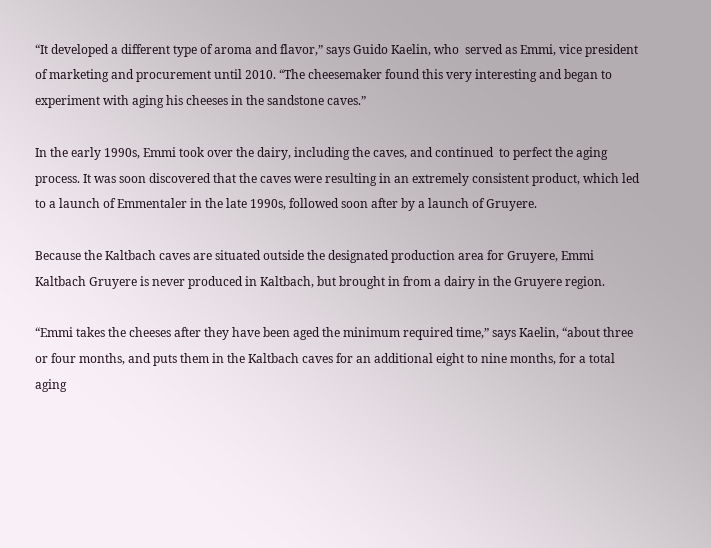“It developed a different type of aroma and flavor,” says Guido Kaelin, who  served as Emmi, vice president of marketing and procurement until 2010. “The cheesemaker found this very interesting and began to experiment with aging his cheeses in the sandstone caves.”

In the early 1990s, Emmi took over the dairy, including the caves, and continued  to perfect the aging process. It was soon discovered that the caves were resulting in an extremely consistent product, which led to a launch of Emmentaler in the late 1990s, followed soon after by a launch of Gruyere.

Because the Kaltbach caves are situated outside the designated production area for Gruyere, Emmi Kaltbach Gruyere is never produced in Kaltbach, but brought in from a dairy in the Gruyere region.

“Emmi takes the cheeses after they have been aged the minimum required time,” says Kaelin, “about three or four months, and puts them in the Kaltbach caves for an additional eight to nine months, for a total aging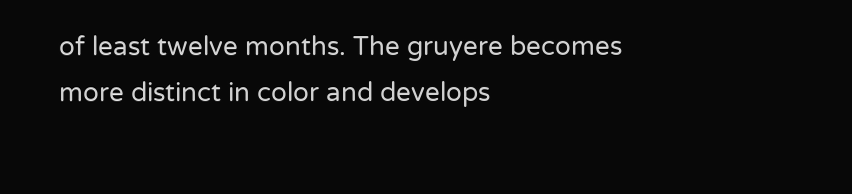of least twelve months. The gruyere becomes more distinct in color and develops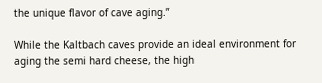the unique flavor of cave aging.”

While the Kaltbach caves provide an ideal environment for aging the semi hard cheese, the high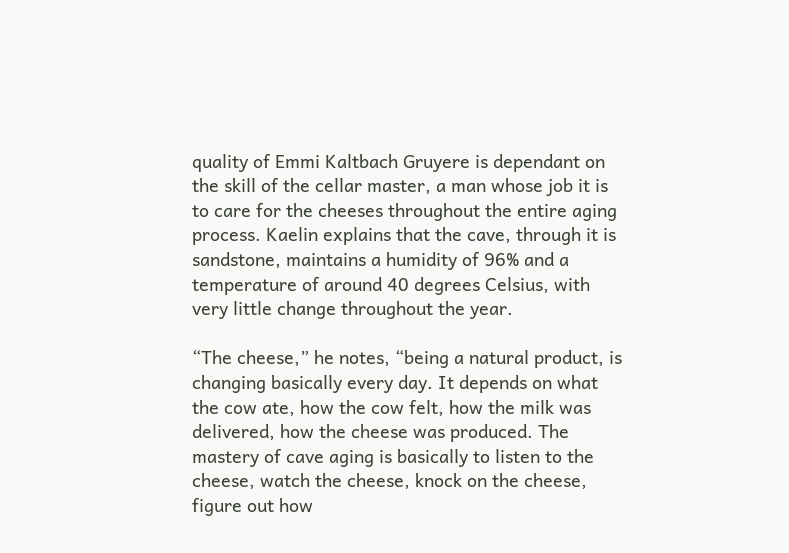quality of Emmi Kaltbach Gruyere is dependant on the skill of the cellar master, a man whose job it is to care for the cheeses throughout the entire aging process. Kaelin explains that the cave, through it is sandstone, maintains a humidity of 96% and a temperature of around 40 degrees Celsius, with very little change throughout the year.

“The cheese,” he notes, “being a natural product, is changing basically every day. It depends on what the cow ate, how the cow felt, how the milk was delivered, how the cheese was produced. The mastery of cave aging is basically to listen to the cheese, watch the cheese, knock on the cheese, figure out how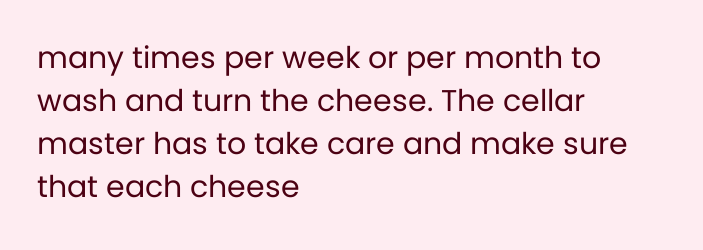many times per week or per month to wash and turn the cheese. The cellar master has to take care and make sure that each cheese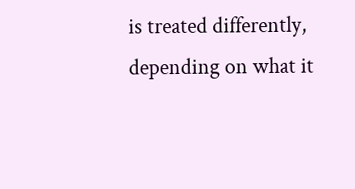is treated differently, depending on what it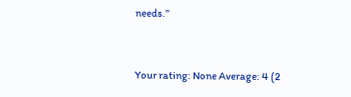needs.”


Your rating: None Average: 4 (2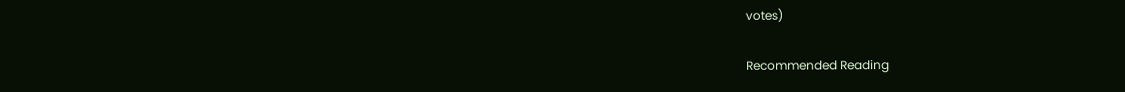votes)

Recommended Reading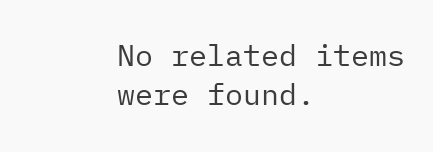No related items were found.